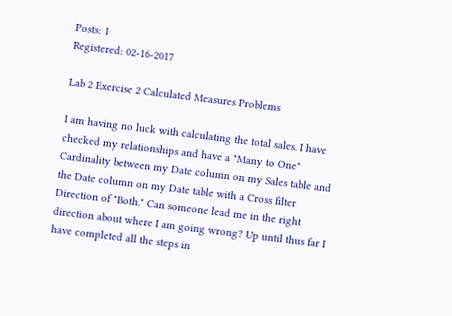Posts: 1
Registered: 02-16-2017

Lab 2 Exercise 2 Calculated Measures Problems

I am having no luck with calculating the total sales. I have checked my relationships and have a "Many to One" Cardinality between my Date column on my Sales table and the Date column on my Date table with a Cross filter Direction of "Both." Can someone lead me in the right direction about where I am going wrong? Up until thus far I have completed all the steps in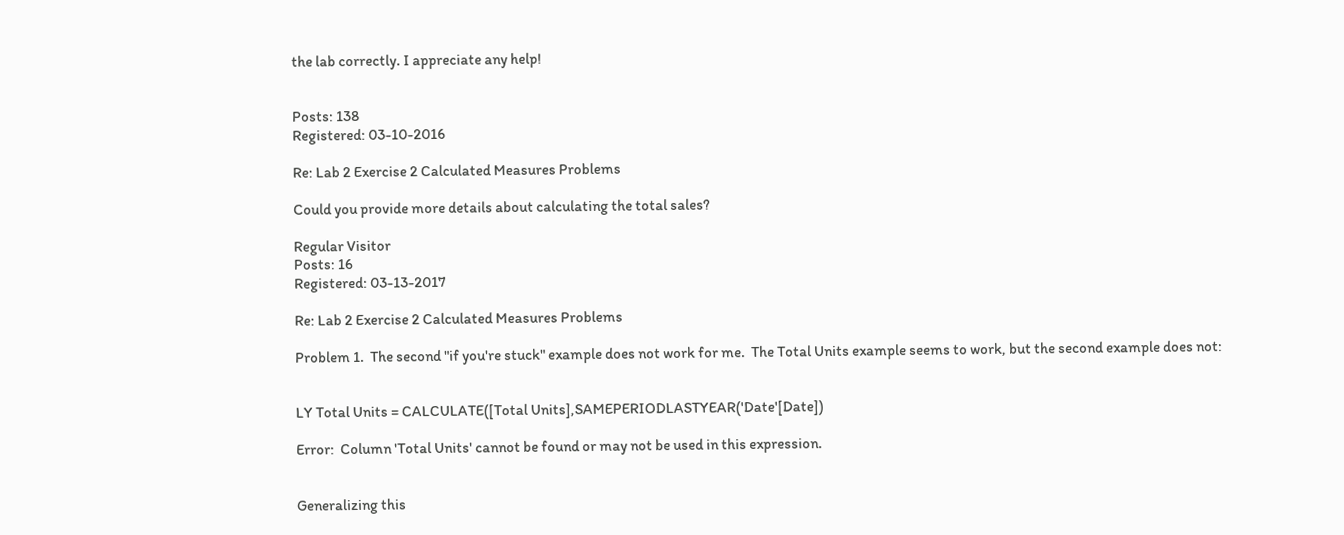the lab correctly. I appreciate any help!


Posts: 138
Registered: 03-10-2016

Re: Lab 2 Exercise 2 Calculated Measures Problems

Could you provide more details about calculating the total sales?

Regular Visitor
Posts: 16
Registered: 03-13-2017

Re: Lab 2 Exercise 2 Calculated Measures Problems

Problem 1.  The second "if you're stuck" example does not work for me.  The Total Units example seems to work, but the second example does not:


LY Total Units = CALCULATE([Total Units],SAMEPERIODLASTYEAR('Date'[Date])

Error:  Column 'Total Units' cannot be found or may not be used in this expression.


Generalizing this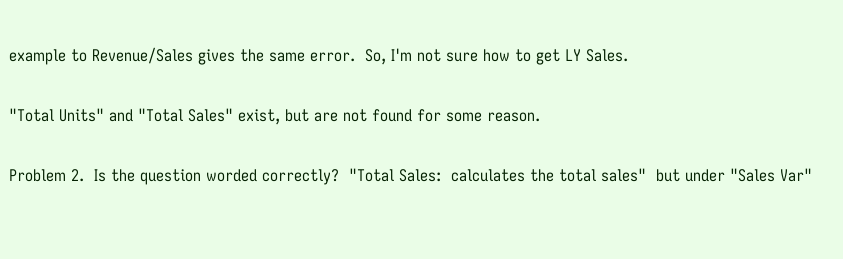example to Revenue/Sales gives the same error.  So, I'm not sure how to get LY Sales.


"Total Units" and "Total Sales" exist, but are not found for some reason.


Problem 2.  Is the question worded correctly?  "Total Sales:  calculates the total sales"  but under "Sales Var"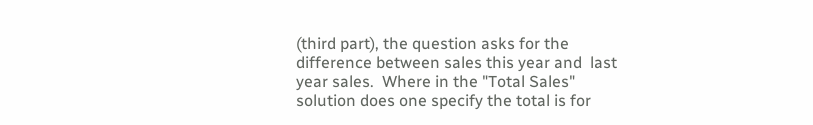(third part), the question asks for the difference between sales this year and  last year sales.  Where in the "Total Sales" solution does one specify the total is for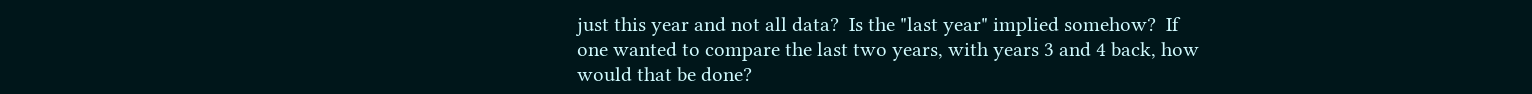just this year and not all data?  Is the "last year" implied somehow?  If one wanted to compare the last two years, with years 3 and 4 back, how would that be done?